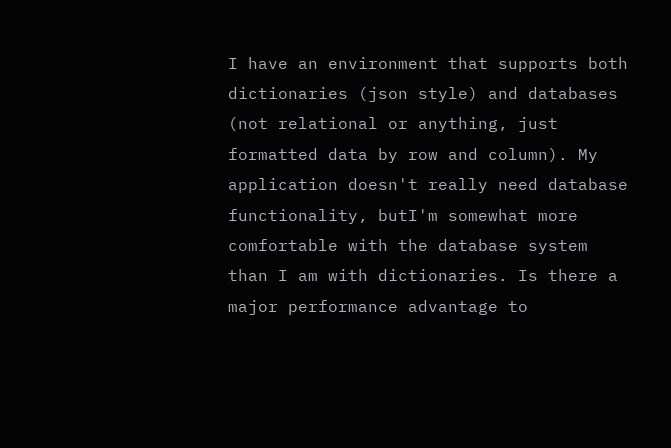I have an environment that supports both dictionaries (json style) and databases (not relational or anything, just formatted data by row and column). My application doesn't really need database functionality, butI'm somewhat more comfortable with the database system than I am with dictionaries. Is there a major performance advantage to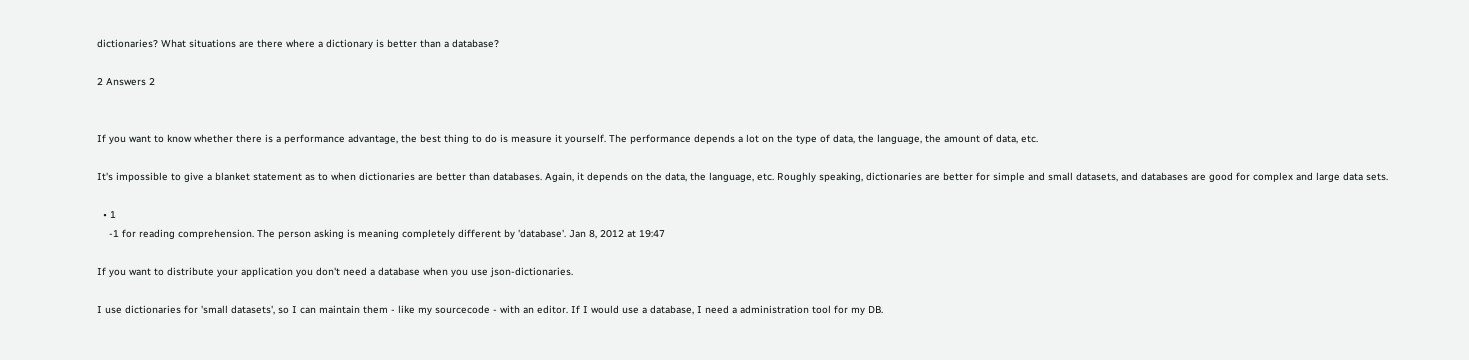dictionaries? What situations are there where a dictionary is better than a database?

2 Answers 2


If you want to know whether there is a performance advantage, the best thing to do is measure it yourself. The performance depends a lot on the type of data, the language, the amount of data, etc.

It's impossible to give a blanket statement as to when dictionaries are better than databases. Again, it depends on the data, the language, etc. Roughly speaking, dictionaries are better for simple and small datasets, and databases are good for complex and large data sets.

  • 1
    -1 for reading comprehension. The person asking is meaning completely different by 'database'. Jan 8, 2012 at 19:47

If you want to distribute your application you don't need a database when you use json-dictionaries.

I use dictionaries for 'small datasets', so I can maintain them - like my sourcecode - with an editor. If I would use a database, I need a administration tool for my DB.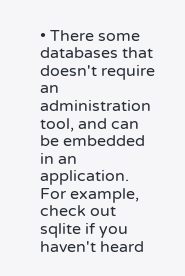• There some databases that doesn't require an administration tool, and can be embedded in an application. For example, check out sqlite if you haven't heard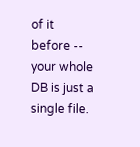of it before -- your whole DB is just a single file.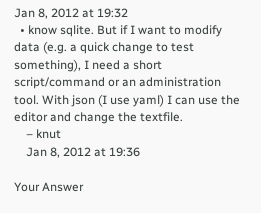Jan 8, 2012 at 19:32
  • know sqlite. But if I want to modify data (e.g. a quick change to test something), I need a short script/command or an administration tool. With json (I use yaml) I can use the editor and change the textfile.
    – knut
    Jan 8, 2012 at 19:36

Your Answer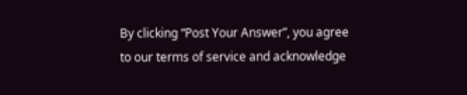By clicking “Post Your Answer”, you agree to our terms of service and acknowledge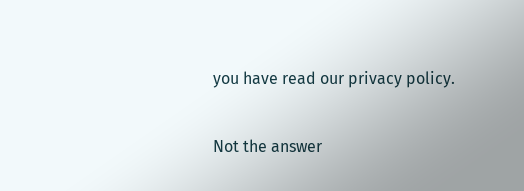you have read our privacy policy.

Not the answer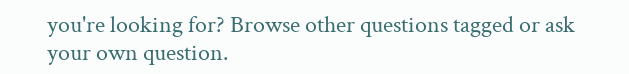you're looking for? Browse other questions tagged or ask your own question.